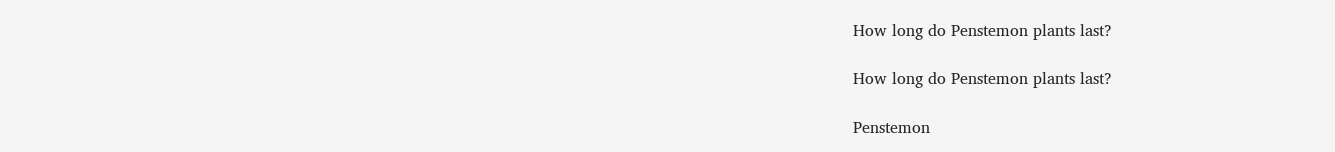How long do Penstemon plants last?

How long do Penstemon plants last?

Penstemon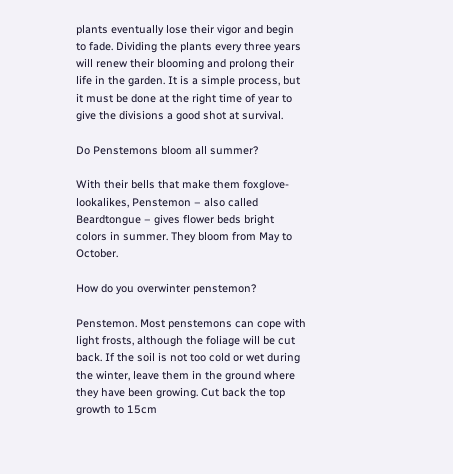plants eventually lose their vigor and begin to fade. Dividing the plants every three years will renew their blooming and prolong their life in the garden. It is a simple process, but it must be done at the right time of year to give the divisions a good shot at survival.

Do Penstemons bloom all summer?

With their bells that make them foxglove-lookalikes, Penstemon – also called Beardtongue – gives flower beds bright colors in summer. They bloom from May to October.

How do you overwinter penstemon?

Penstemon. Most penstemons can cope with light frosts, although the foliage will be cut back. If the soil is not too cold or wet during the winter, leave them in the ground where they have been growing. Cut back the top growth to 15cm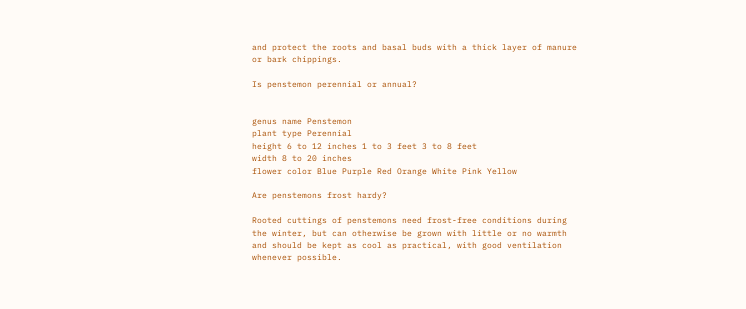and protect the roots and basal buds with a thick layer of manure or bark chippings.

Is penstemon perennial or annual?


genus name Penstemon
plant type Perennial
height 6 to 12 inches 1 to 3 feet 3 to 8 feet
width 8 to 20 inches
flower color Blue Purple Red Orange White Pink Yellow

Are penstemons frost hardy?

Rooted cuttings of penstemons need frost-free conditions during the winter, but can otherwise be grown with little or no warmth and should be kept as cool as practical, with good ventilation whenever possible.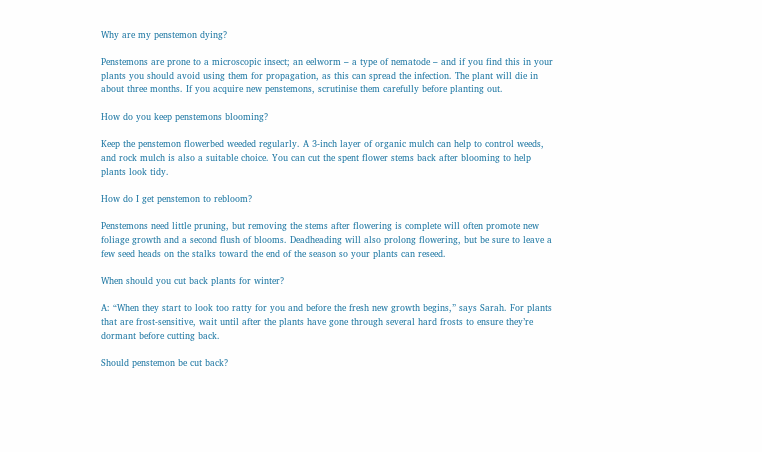Why are my penstemon dying?

Penstemons are prone to a microscopic insect; an eelworm – a type of nematode – and if you find this in your plants you should avoid using them for propagation, as this can spread the infection. The plant will die in about three months. If you acquire new penstemons, scrutinise them carefully before planting out.

How do you keep penstemons blooming?

Keep the penstemon flowerbed weeded regularly. A 3-inch layer of organic mulch can help to control weeds, and rock mulch is also a suitable choice. You can cut the spent flower stems back after blooming to help plants look tidy.

How do I get penstemon to rebloom?

Penstemons need little pruning, but removing the stems after flowering is complete will often promote new foliage growth and a second flush of blooms. Deadheading will also prolong flowering, but be sure to leave a few seed heads on the stalks toward the end of the season so your plants can reseed.

When should you cut back plants for winter?

A: “When they start to look too ratty for you and before the fresh new growth begins,” says Sarah. For plants that are frost-sensitive, wait until after the plants have gone through several hard frosts to ensure they’re dormant before cutting back.

Should penstemon be cut back?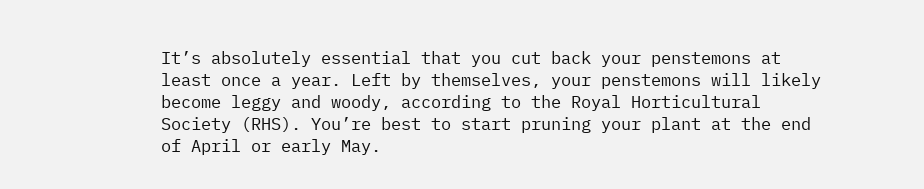It’s absolutely essential that you cut back your penstemons at least once a year. Left by themselves, your penstemons will likely become leggy and woody, according to the Royal Horticultural Society (RHS). You’re best to start pruning your plant at the end of April or early May.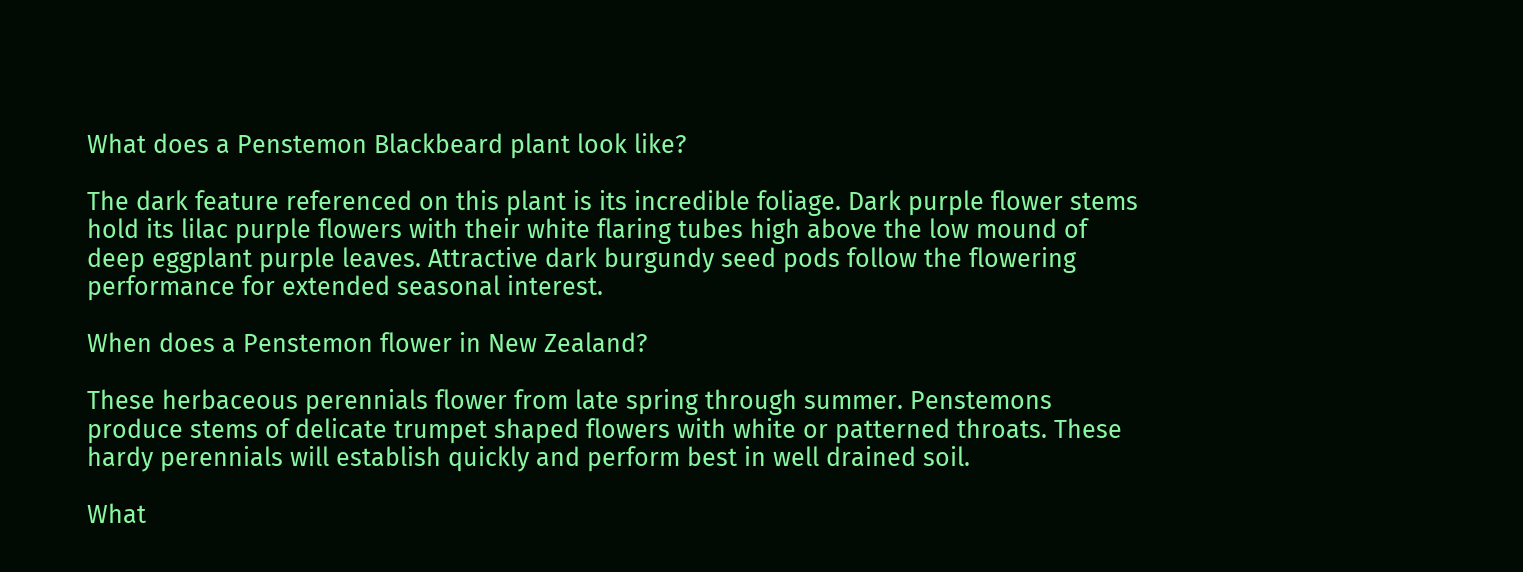What does a Penstemon Blackbeard plant look like?

The dark feature referenced on this plant is its incredible foliage. Dark purple flower stems hold its lilac purple flowers with their white flaring tubes high above the low mound of deep eggplant purple leaves. Attractive dark burgundy seed pods follow the flowering performance for extended seasonal interest.

When does a Penstemon flower in New Zealand?

These herbaceous perennials flower from late spring through summer. Penstemons produce stems of delicate trumpet shaped flowers with white or patterned throats. These hardy perennials will establish quickly and perform best in well drained soil.

What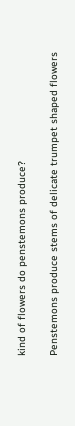kind of flowers do penstemons produce?

Penstemons produce stems of delicate trumpet shaped flowers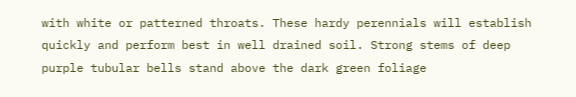with white or patterned throats. These hardy perennials will establish quickly and perform best in well drained soil. Strong stems of deep purple tubular bells stand above the dark green foliage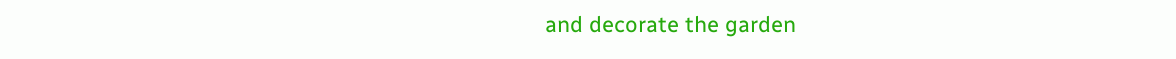and decorate the garden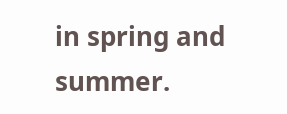in spring and summer.